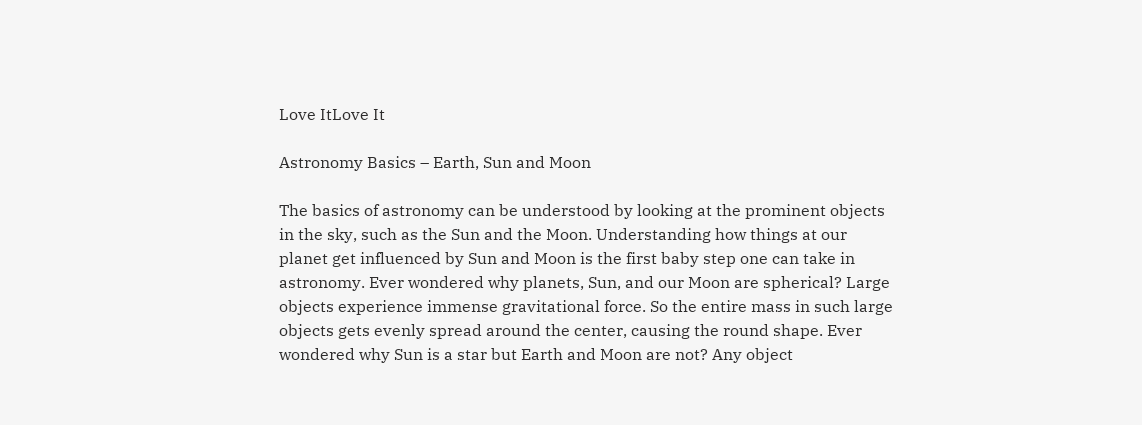Love ItLove It

Astronomy Basics – Earth, Sun and Moon

The basics of astronomy can be understood by looking at the prominent objects in the sky, such as the Sun and the Moon. Understanding how things at our planet get influenced by Sun and Moon is the first baby step one can take in astronomy. Ever wondered why planets, Sun, and our Moon are spherical? Large objects experience immense gravitational force. So the entire mass in such large objects gets evenly spread around the center, causing the round shape. Ever wondered why Sun is a star but Earth and Moon are not? Any object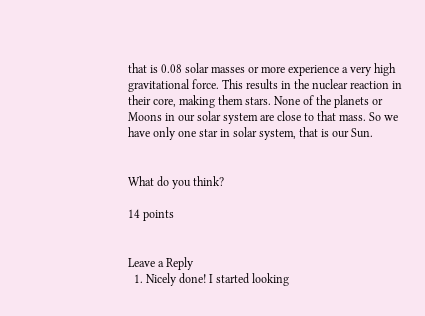that is 0.08 solar masses or more experience a very high gravitational force. This results in the nuclear reaction in their core, making them stars. None of the planets or Moons in our solar system are close to that mass. So we have only one star in solar system, that is our Sun.


What do you think?

14 points


Leave a Reply
  1. Nicely done! I started looking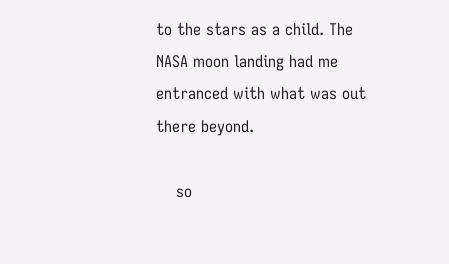to the stars as a child. The NASA moon landing had me entranced with what was out there beyond.

    so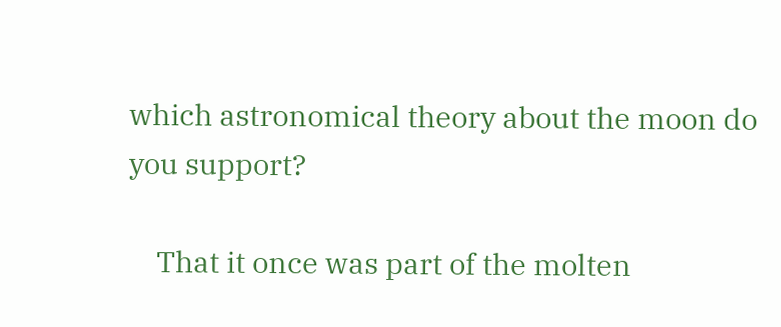which astronomical theory about the moon do you support?

    That it once was part of the molten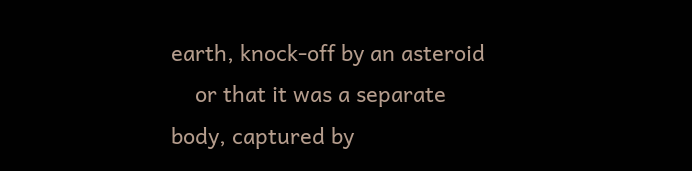earth, knock-off by an asteroid
    or that it was a separate body, captured by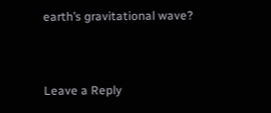earth’s gravitational wave?


Leave a Reply